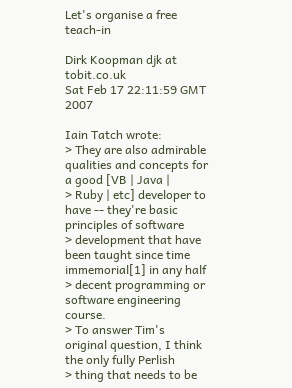Let's organise a free teach-in

Dirk Koopman djk at tobit.co.uk
Sat Feb 17 22:11:59 GMT 2007

Iain Tatch wrote:
> They are also admirable qualities and concepts for a good [VB | Java |
> Ruby | etc] developer to have -- they're basic principles of software
> development that have been taught since time immemorial[1] in any half
> decent programming or software engineering course.
> To answer Tim's original question, I think the only fully Perlish
> thing that needs to be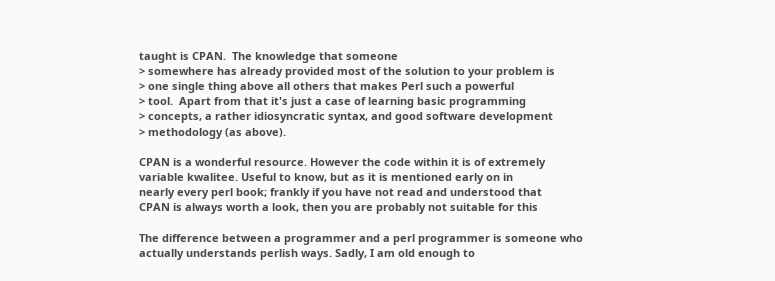taught is CPAN.  The knowledge that someone
> somewhere has already provided most of the solution to your problem is
> one single thing above all others that makes Perl such a powerful
> tool.  Apart from that it's just a case of learning basic programming
> concepts, a rather idiosyncratic syntax, and good software development
> methodology (as above).

CPAN is a wonderful resource. However the code within it is of extremely
variable kwalitee. Useful to know, but as it is mentioned early on in
nearly every perl book; frankly if you have not read and understood that
CPAN is always worth a look, then you are probably not suitable for this

The difference between a programmer and a perl programmer is someone who
actually understands perlish ways. Sadly, I am old enough to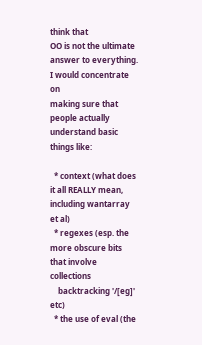think that
OO is not the ultimate answer to everything. I would concentrate on
making sure that people actually understand basic things like:

  * context (what does it all REALLY mean, including wantarray et al)
  * regexes (esp. the more obscure bits that involve collections
    backtracking '/[eg]' etc)
  * the use of eval (the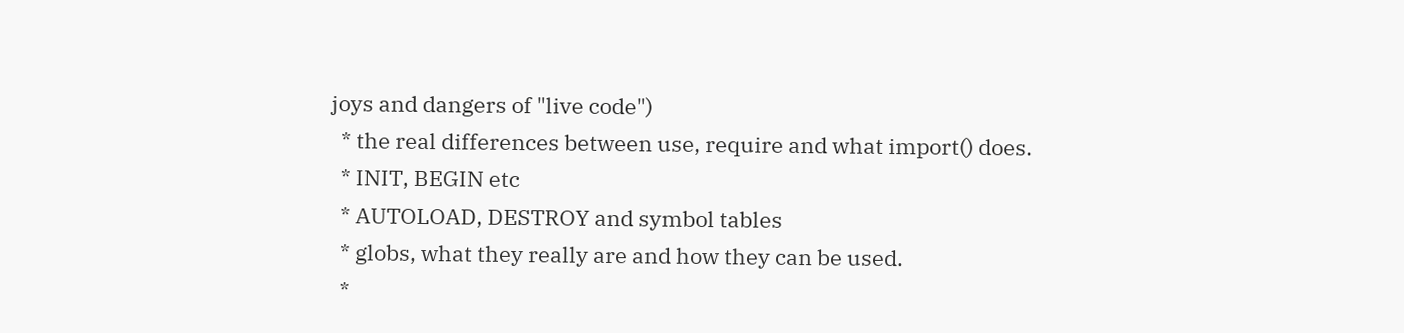joys and dangers of "live code")
  * the real differences between use, require and what import() does.
  * INIT, BEGIN etc
  * AUTOLOAD, DESTROY and symbol tables
  * globs, what they really are and how they can be used.
  *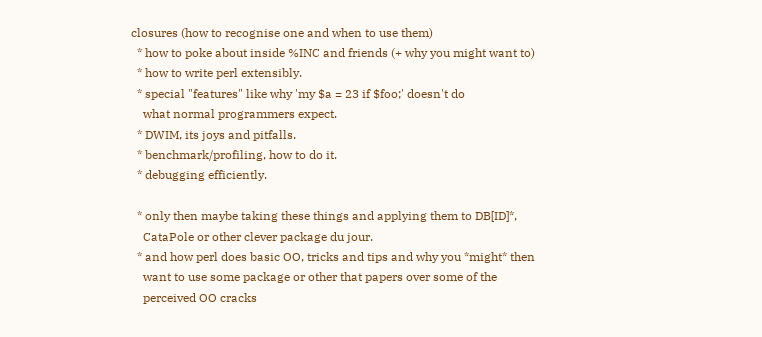closures (how to recognise one and when to use them)
  * how to poke about inside %INC and friends (+ why you might want to)
  * how to write perl extensibly.
  * special "features" like why 'my $a = 23 if $foo;' doesn't do
    what normal programmers expect.
  * DWIM, its joys and pitfalls.
  * benchmark/profiling, how to do it.
  * debugging efficiently.

  * only then maybe taking these things and applying them to DB[ID]*,
    CataPole or other clever package du jour.
  * and how perl does basic OO, tricks and tips and why you *might* then
    want to use some package or other that papers over some of the
    perceived OO cracks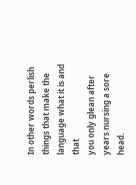In other words perlish things that make the language what it is and that
you only glean after years nursing a sore head.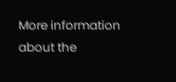More information about the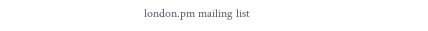london.pm mailing list